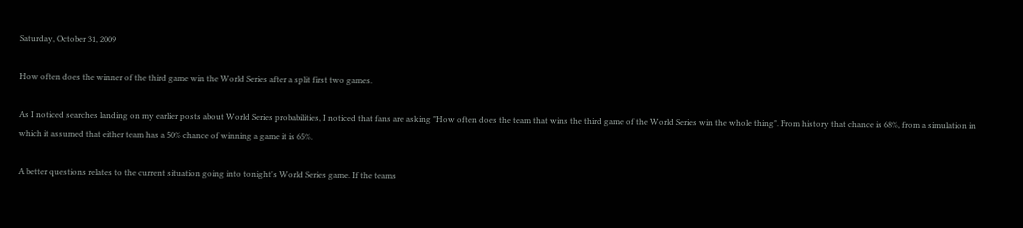Saturday, October 31, 2009

How often does the winner of the third game win the World Series after a split first two games.

As I noticed searches landing on my earlier posts about World Series probabilities, I noticed that fans are asking "How often does the team that wins the third game of the World Series win the whole thing". From history that chance is 68%, from a simulation in which it assumed that either team has a 50% chance of winning a game it is 65%.

A better questions relates to the current situation going into tonight's World Series game. If the teams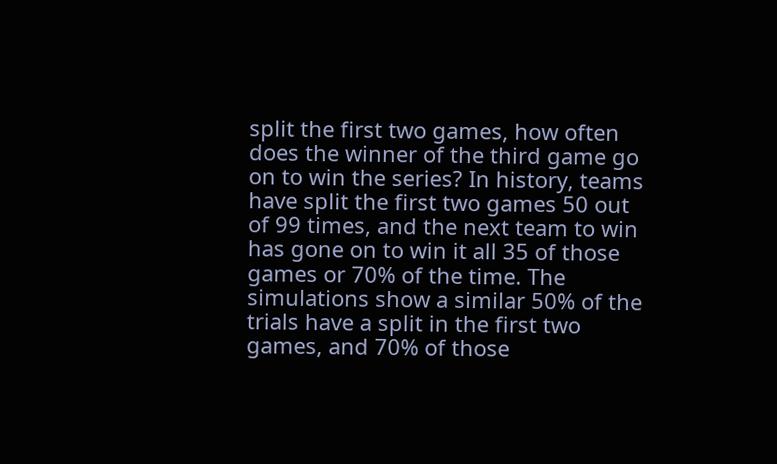split the first two games, how often does the winner of the third game go on to win the series? In history, teams have split the first two games 50 out of 99 times, and the next team to win has gone on to win it all 35 of those games or 70% of the time. The simulations show a similar 50% of the trials have a split in the first two games, and 70% of those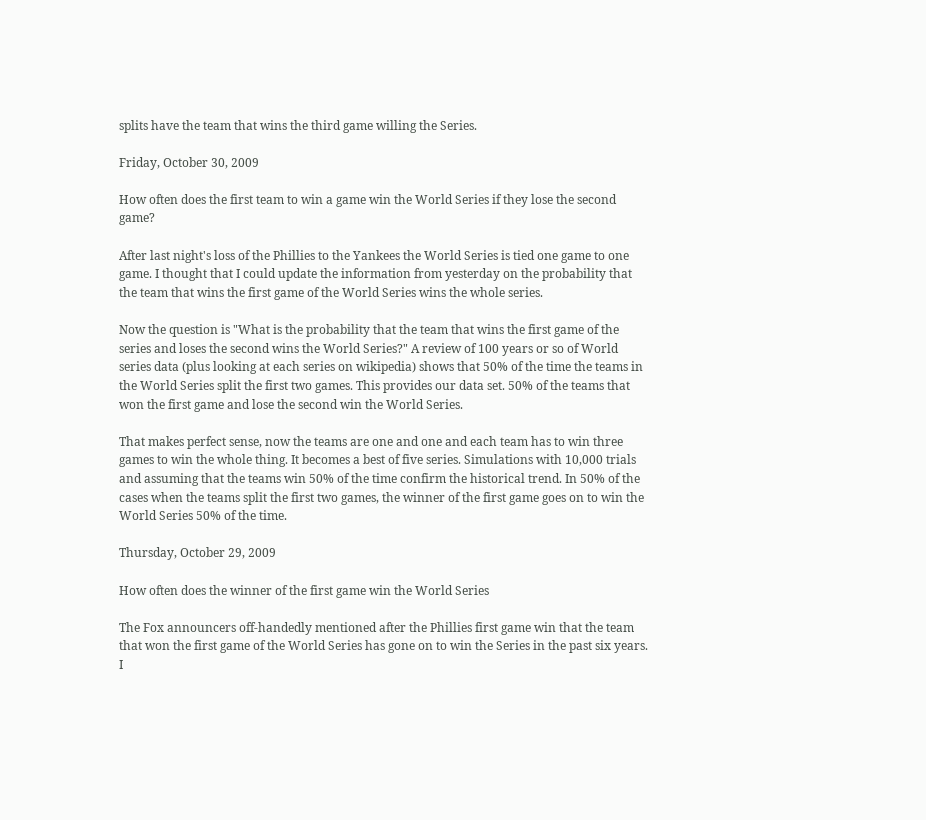splits have the team that wins the third game willing the Series.

Friday, October 30, 2009

How often does the first team to win a game win the World Series if they lose the second game?

After last night's loss of the Phillies to the Yankees the World Series is tied one game to one game. I thought that I could update the information from yesterday on the probability that the team that wins the first game of the World Series wins the whole series.

Now the question is "What is the probability that the team that wins the first game of the series and loses the second wins the World Series?" A review of 100 years or so of World series data (plus looking at each series on wikipedia) shows that 50% of the time the teams in the World Series split the first two games. This provides our data set. 50% of the teams that won the first game and lose the second win the World Series.

That makes perfect sense, now the teams are one and one and each team has to win three games to win the whole thing. It becomes a best of five series. Simulations with 10,000 trials and assuming that the teams win 50% of the time confirm the historical trend. In 50% of the cases when the teams split the first two games, the winner of the first game goes on to win the World Series 50% of the time.

Thursday, October 29, 2009

How often does the winner of the first game win the World Series

The Fox announcers off-handedly mentioned after the Phillies first game win that the team that won the first game of the World Series has gone on to win the Series in the past six years. I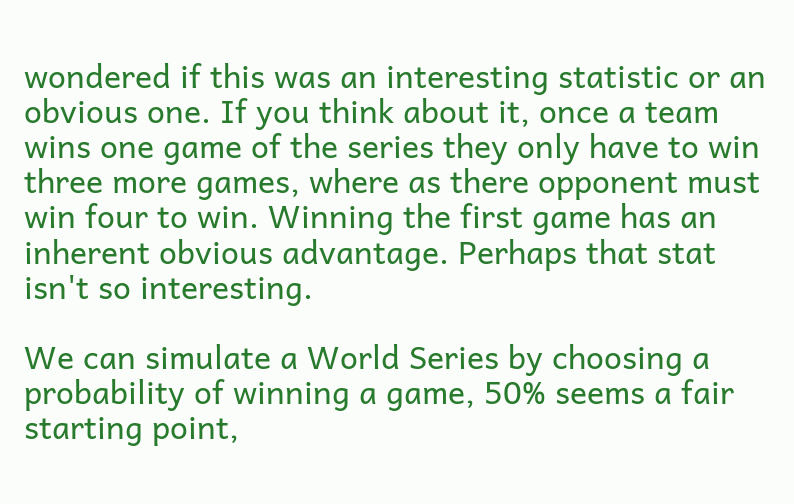wondered if this was an interesting statistic or an obvious one. If you think about it, once a team wins one game of the series they only have to win three more games, where as there opponent must win four to win. Winning the first game has an inherent obvious advantage. Perhaps that stat isn't so interesting.

We can simulate a World Series by choosing a probability of winning a game, 50% seems a fair starting point,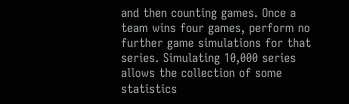and then counting games. Once a team wins four games, perform no further game simulations for that series. Simulating 10,000 series allows the collection of some statistics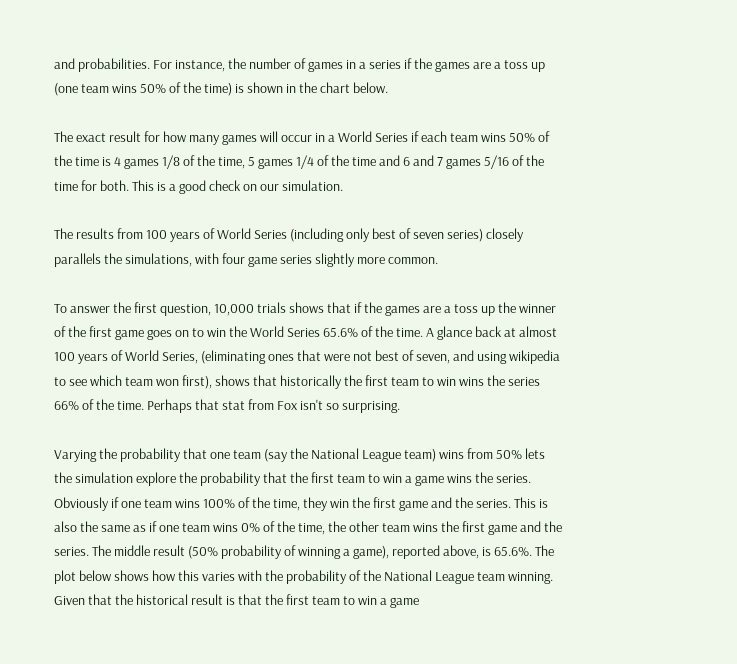and probabilities. For instance, the number of games in a series if the games are a toss up (one team wins 50% of the time) is shown in the chart below.

The exact result for how many games will occur in a World Series if each team wins 50% of the time is 4 games 1/8 of the time, 5 games 1/4 of the time and 6 and 7 games 5/16 of the time for both. This is a good check on our simulation.

The results from 100 years of World Series (including only best of seven series) closely parallels the simulations, with four game series slightly more common.

To answer the first question, 10,000 trials shows that if the games are a toss up the winner of the first game goes on to win the World Series 65.6% of the time. A glance back at almost 100 years of World Series, (eliminating ones that were not best of seven, and using wikipedia to see which team won first), shows that historically the first team to win wins the series 66% of the time. Perhaps that stat from Fox isn't so surprising.

Varying the probability that one team (say the National League team) wins from 50% lets the simulation explore the probability that the first team to win a game wins the series. Obviously if one team wins 100% of the time, they win the first game and the series. This is also the same as if one team wins 0% of the time, the other team wins the first game and the series. The middle result (50% probability of winning a game), reported above, is 65.6%. The plot below shows how this varies with the probability of the National League team winning. Given that the historical result is that the first team to win a game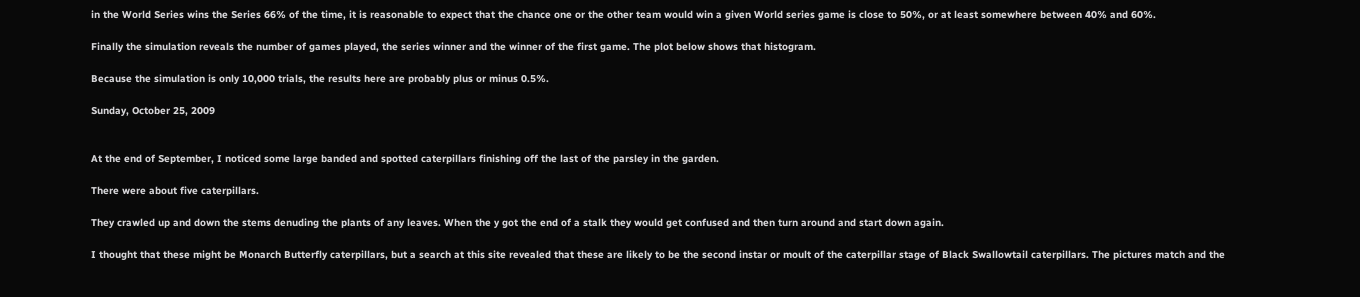in the World Series wins the Series 66% of the time, it is reasonable to expect that the chance one or the other team would win a given World series game is close to 50%, or at least somewhere between 40% and 60%.

Finally the simulation reveals the number of games played, the series winner and the winner of the first game. The plot below shows that histogram.

Because the simulation is only 10,000 trials, the results here are probably plus or minus 0.5%.

Sunday, October 25, 2009


At the end of September, I noticed some large banded and spotted caterpillars finishing off the last of the parsley in the garden.

There were about five caterpillars.

They crawled up and down the stems denuding the plants of any leaves. When the y got the end of a stalk they would get confused and then turn around and start down again.

I thought that these might be Monarch Butterfly caterpillars, but a search at this site revealed that these are likely to be the second instar or moult of the caterpillar stage of Black Swallowtail caterpillars. The pictures match and the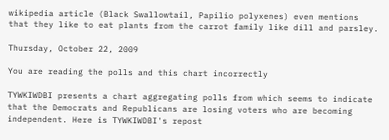wikipedia article (Black Swallowtail, Papilio polyxenes) even mentions that they like to eat plants from the carrot family like dill and parsley.

Thursday, October 22, 2009

You are reading the polls and this chart incorrectly

TYWKIWDBI presents a chart aggregating polls from which seems to indicate that the Democrats and Republicans are losing voters who are becoming independent. Here is TYWKIWDBI's repost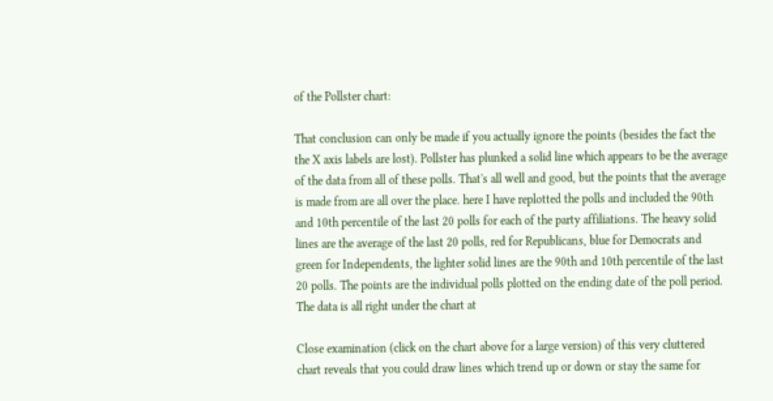of the Pollster chart:

That conclusion can only be made if you actually ignore the points (besides the fact the the X axis labels are lost). Pollster has plunked a solid line which appears to be the average of the data from all of these polls. That's all well and good, but the points that the average is made from are all over the place. here I have replotted the polls and included the 90th and 10th percentile of the last 20 polls for each of the party affiliations. The heavy solid lines are the average of the last 20 polls, red for Republicans, blue for Democrats and green for Independents, the lighter solid lines are the 90th and 10th percentile of the last 20 polls. The points are the individual polls plotted on the ending date of the poll period. The data is all right under the chart at

Close examination (click on the chart above for a large version) of this very cluttered chart reveals that you could draw lines which trend up or down or stay the same for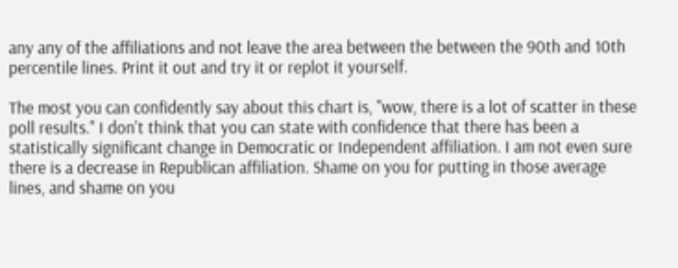any any of the affiliations and not leave the area between the between the 90th and 10th percentile lines. Print it out and try it or replot it yourself.

The most you can confidently say about this chart is, "wow, there is a lot of scatter in these poll results." I don't think that you can state with confidence that there has been a statistically significant change in Democratic or Independent affiliation. I am not even sure there is a decrease in Republican affiliation. Shame on you for putting in those average lines, and shame on you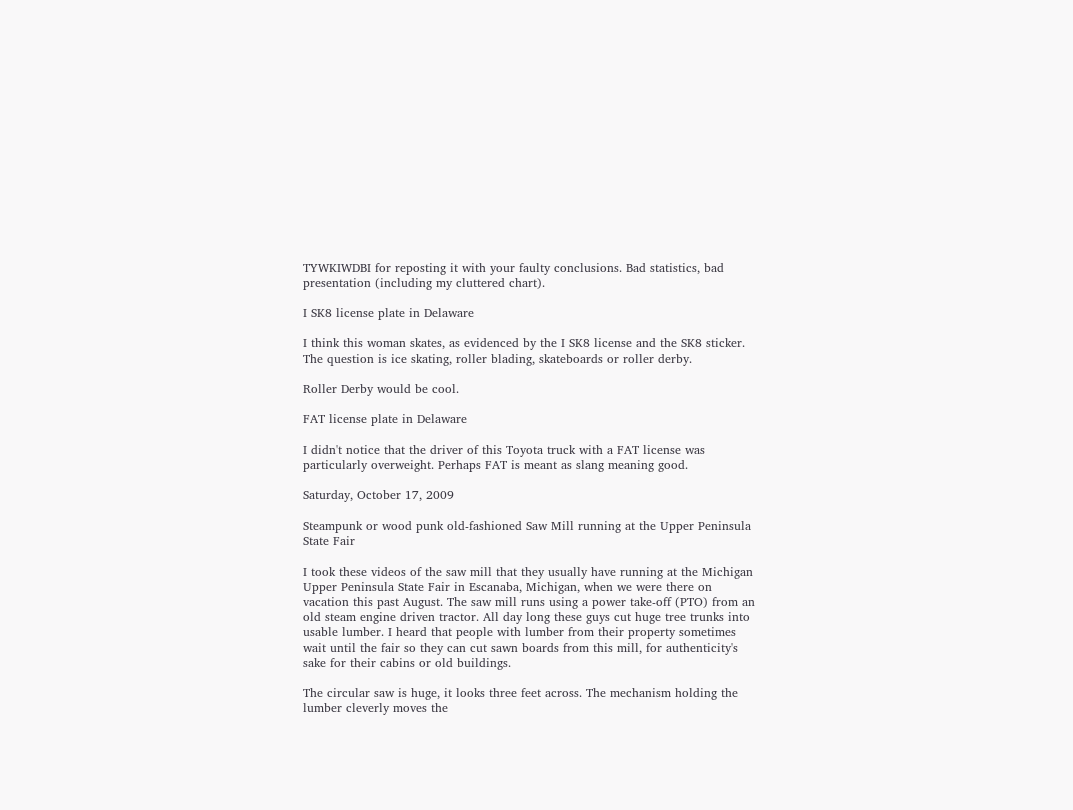TYWKIWDBI for reposting it with your faulty conclusions. Bad statistics, bad presentation (including my cluttered chart).

I SK8 license plate in Delaware

I think this woman skates, as evidenced by the I SK8 license and the SK8 sticker. The question is ice skating, roller blading, skateboards or roller derby.

Roller Derby would be cool.

FAT license plate in Delaware

I didn't notice that the driver of this Toyota truck with a FAT license was particularly overweight. Perhaps FAT is meant as slang meaning good.

Saturday, October 17, 2009

Steampunk or wood punk old-fashioned Saw Mill running at the Upper Peninsula State Fair

I took these videos of the saw mill that they usually have running at the Michigan Upper Peninsula State Fair in Escanaba, Michigan, when we were there on vacation this past August. The saw mill runs using a power take-off (PTO) from an old steam engine driven tractor. All day long these guys cut huge tree trunks into usable lumber. I heard that people with lumber from their property sometimes wait until the fair so they can cut sawn boards from this mill, for authenticity's sake for their cabins or old buildings.

The circular saw is huge, it looks three feet across. The mechanism holding the lumber cleverly moves the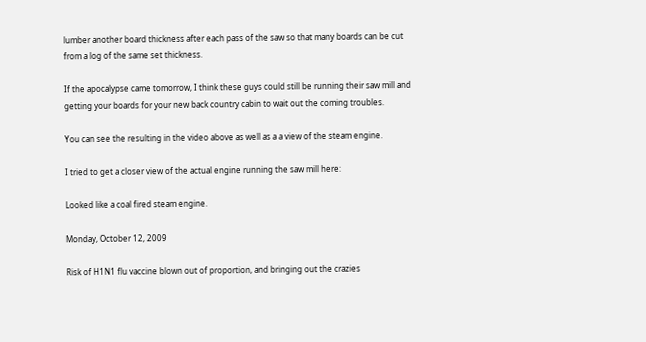lumber another board thickness after each pass of the saw so that many boards can be cut from a log of the same set thickness.

If the apocalypse came tomorrow, I think these guys could still be running their saw mill and getting your boards for your new back country cabin to wait out the coming troubles.

You can see the resulting in the video above as well as a a view of the steam engine.

I tried to get a closer view of the actual engine running the saw mill here:

Looked like a coal fired steam engine.

Monday, October 12, 2009

Risk of H1N1 flu vaccine blown out of proportion, and bringing out the crazies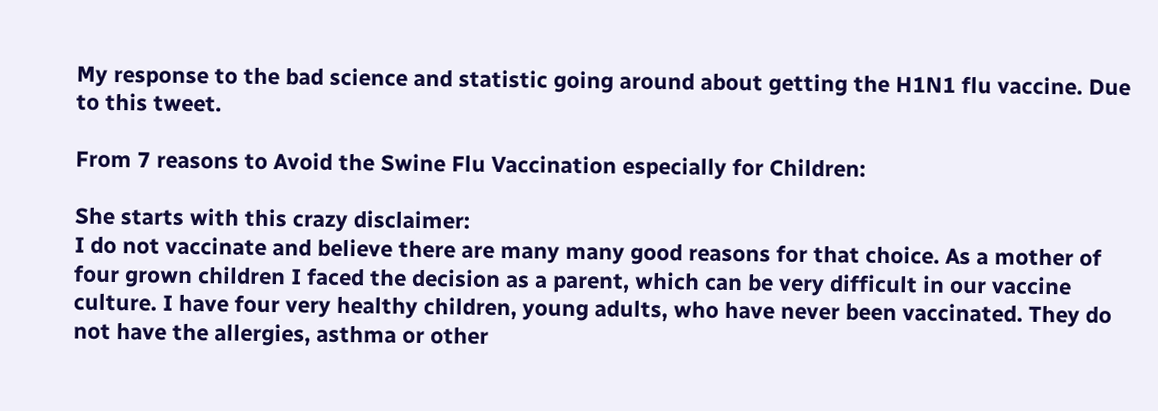My response to the bad science and statistic going around about getting the H1N1 flu vaccine. Due to this tweet.

From 7 reasons to Avoid the Swine Flu Vaccination especially for Children:

She starts with this crazy disclaimer:
I do not vaccinate and believe there are many many good reasons for that choice. As a mother of four grown children I faced the decision as a parent, which can be very difficult in our vaccine culture. I have four very healthy children, young adults, who have never been vaccinated. They do not have the allergies, asthma or other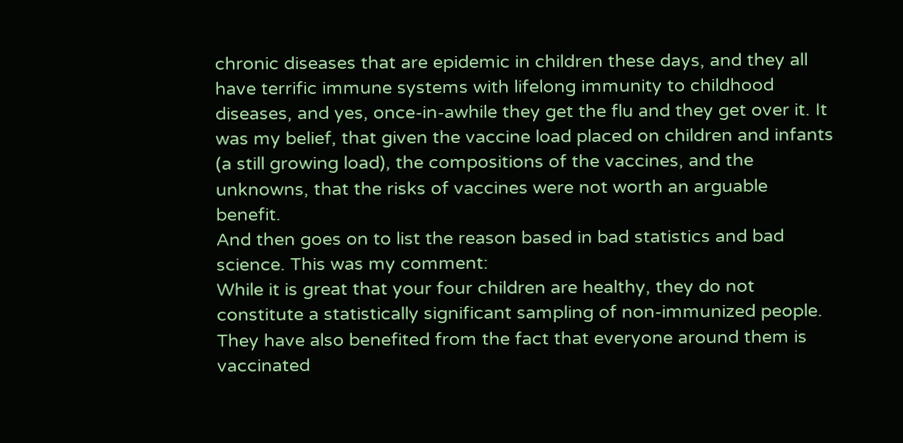chronic diseases that are epidemic in children these days, and they all have terrific immune systems with lifelong immunity to childhood diseases, and yes, once-in-awhile they get the flu and they get over it. It was my belief, that given the vaccine load placed on children and infants (a still growing load), the compositions of the vaccines, and the unknowns, that the risks of vaccines were not worth an arguable benefit.
And then goes on to list the reason based in bad statistics and bad science. This was my comment:
While it is great that your four children are healthy, they do not constitute a statistically significant sampling of non-immunized people. They have also benefited from the fact that everyone around them is vaccinated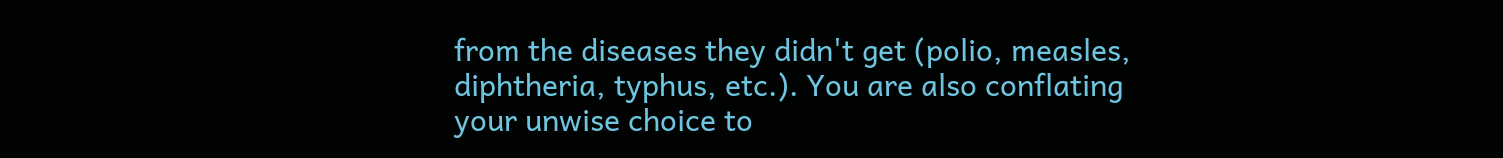from the diseases they didn't get (polio, measles, diphtheria, typhus, etc.). You are also conflating your unwise choice to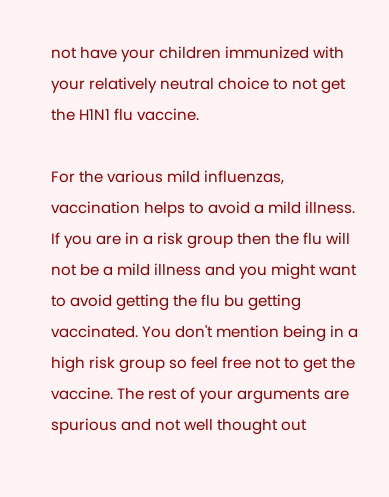not have your children immunized with your relatively neutral choice to not get the H1N1 flu vaccine.

For the various mild influenzas, vaccination helps to avoid a mild illness. If you are in a risk group then the flu will not be a mild illness and you might want to avoid getting the flu bu getting vaccinated. You don't mention being in a high risk group so feel free not to get the vaccine. The rest of your arguments are spurious and not well thought out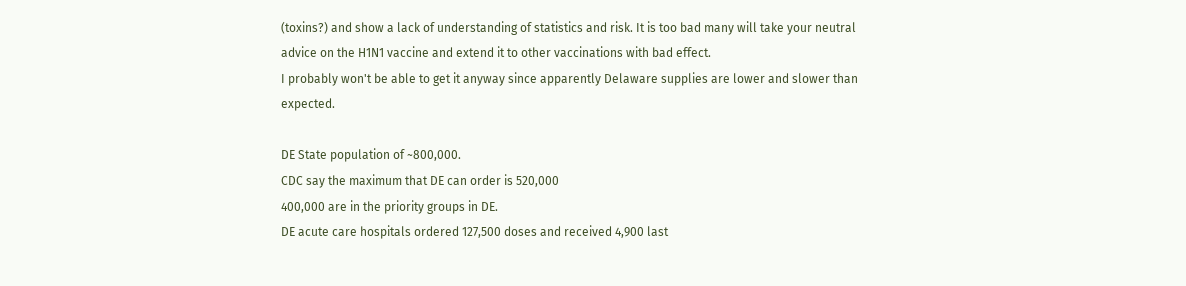(toxins?) and show a lack of understanding of statistics and risk. It is too bad many will take your neutral advice on the H1N1 vaccine and extend it to other vaccinations with bad effect.
I probably won't be able to get it anyway since apparently Delaware supplies are lower and slower than expected.

DE State population of ~800,000.
CDC say the maximum that DE can order is 520,000
400,000 are in the priority groups in DE.
DE acute care hospitals ordered 127,500 doses and received 4,900 last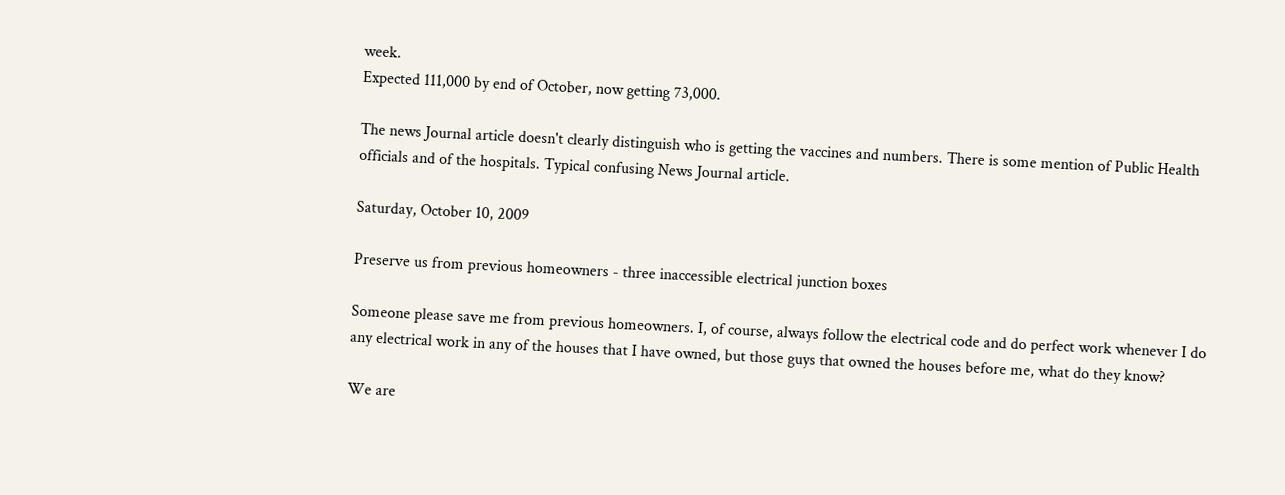week.
Expected 111,000 by end of October, now getting 73,000.

The news Journal article doesn't clearly distinguish who is getting the vaccines and numbers. There is some mention of Public Health officials and of the hospitals. Typical confusing News Journal article.

Saturday, October 10, 2009

Preserve us from previous homeowners - three inaccessible electrical junction boxes

Someone please save me from previous homeowners. I, of course, always follow the electrical code and do perfect work whenever I do any electrical work in any of the houses that I have owned, but those guys that owned the houses before me, what do they know?

We are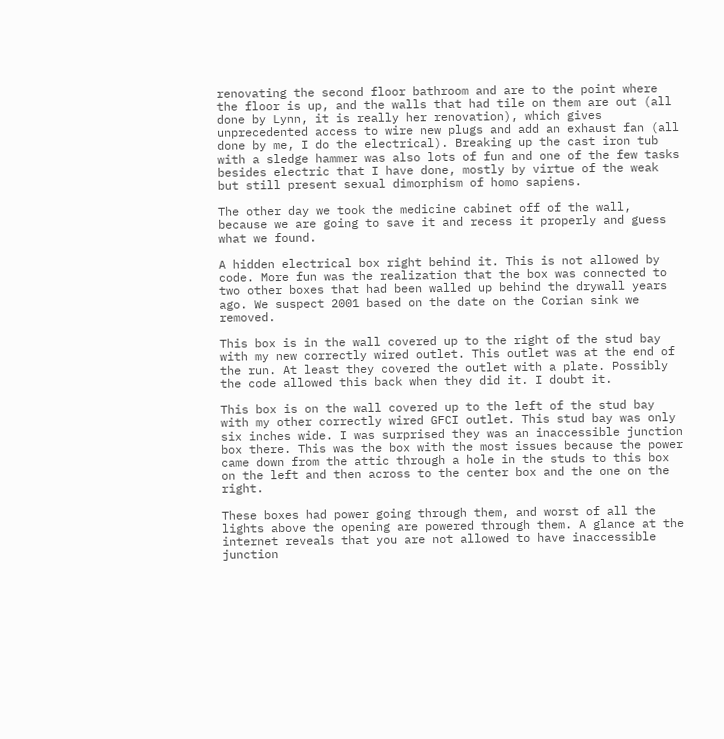renovating the second floor bathroom and are to the point where the floor is up, and the walls that had tile on them are out (all done by Lynn, it is really her renovation), which gives unprecedented access to wire new plugs and add an exhaust fan (all done by me, I do the electrical). Breaking up the cast iron tub with a sledge hammer was also lots of fun and one of the few tasks besides electric that I have done, mostly by virtue of the weak but still present sexual dimorphism of homo sapiens.

The other day we took the medicine cabinet off of the wall, because we are going to save it and recess it properly and guess what we found.

A hidden electrical box right behind it. This is not allowed by code. More fun was the realization that the box was connected to two other boxes that had been walled up behind the drywall years ago. We suspect 2001 based on the date on the Corian sink we removed.

This box is in the wall covered up to the right of the stud bay with my new correctly wired outlet. This outlet was at the end of the run. At least they covered the outlet with a plate. Possibly the code allowed this back when they did it. I doubt it.

This box is on the wall covered up to the left of the stud bay with my other correctly wired GFCI outlet. This stud bay was only six inches wide. I was surprised they was an inaccessible junction box there. This was the box with the most issues because the power came down from the attic through a hole in the studs to this box on the left and then across to the center box and the one on the right.

These boxes had power going through them, and worst of all the lights above the opening are powered through them. A glance at the internet reveals that you are not allowed to have inaccessible junction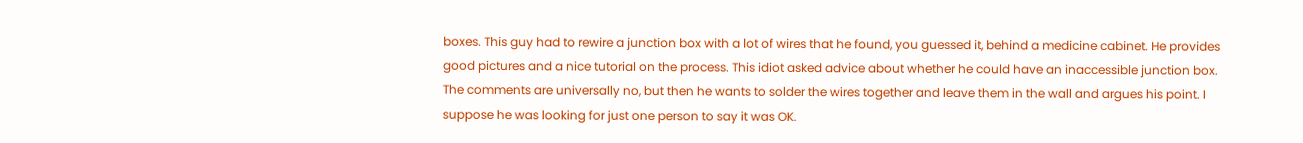boxes. This guy had to rewire a junction box with a lot of wires that he found, you guessed it, behind a medicine cabinet. He provides good pictures and a nice tutorial on the process. This idiot asked advice about whether he could have an inaccessible junction box. The comments are universally no, but then he wants to solder the wires together and leave them in the wall and argues his point. I suppose he was looking for just one person to say it was OK.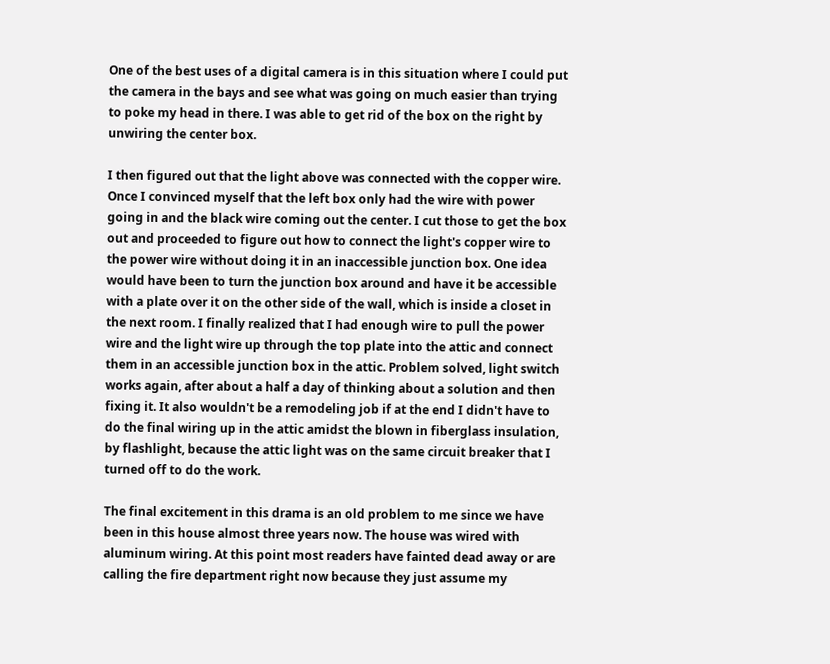One of the best uses of a digital camera is in this situation where I could put the camera in the bays and see what was going on much easier than trying to poke my head in there. I was able to get rid of the box on the right by unwiring the center box.

I then figured out that the light above was connected with the copper wire. Once I convinced myself that the left box only had the wire with power going in and the black wire coming out the center. I cut those to get the box out and proceeded to figure out how to connect the light's copper wire to the power wire without doing it in an inaccessible junction box. One idea would have been to turn the junction box around and have it be accessible with a plate over it on the other side of the wall, which is inside a closet in the next room. I finally realized that I had enough wire to pull the power wire and the light wire up through the top plate into the attic and connect them in an accessible junction box in the attic. Problem solved, light switch works again, after about a half a day of thinking about a solution and then fixing it. It also wouldn't be a remodeling job if at the end I didn't have to do the final wiring up in the attic amidst the blown in fiberglass insulation, by flashlight, because the attic light was on the same circuit breaker that I turned off to do the work.

The final excitement in this drama is an old problem to me since we have been in this house almost three years now. The house was wired with aluminum wiring. At this point most readers have fainted dead away or are calling the fire department right now because they just assume my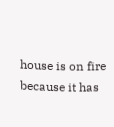house is on fire because it has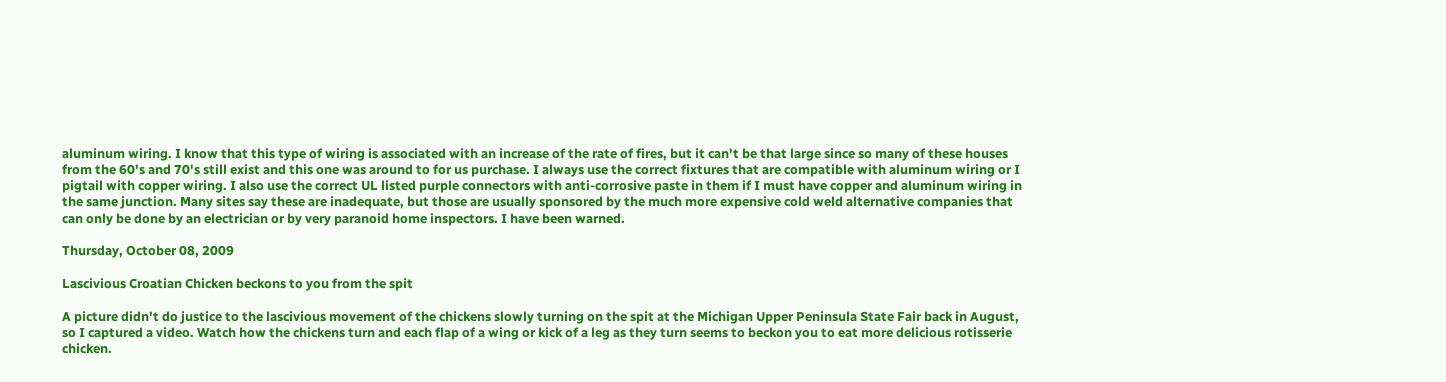aluminum wiring. I know that this type of wiring is associated with an increase of the rate of fires, but it can't be that large since so many of these houses from the 60's and 70's still exist and this one was around to for us purchase. I always use the correct fixtures that are compatible with aluminum wiring or I pigtail with copper wiring. I also use the correct UL listed purple connectors with anti-corrosive paste in them if I must have copper and aluminum wiring in the same junction. Many sites say these are inadequate, but those are usually sponsored by the much more expensive cold weld alternative companies that can only be done by an electrician or by very paranoid home inspectors. I have been warned.

Thursday, October 08, 2009

Lascivious Croatian Chicken beckons to you from the spit

A picture didn't do justice to the lascivious movement of the chickens slowly turning on the spit at the Michigan Upper Peninsula State Fair back in August, so I captured a video. Watch how the chickens turn and each flap of a wing or kick of a leg as they turn seems to beckon you to eat more delicious rotisserie chicken.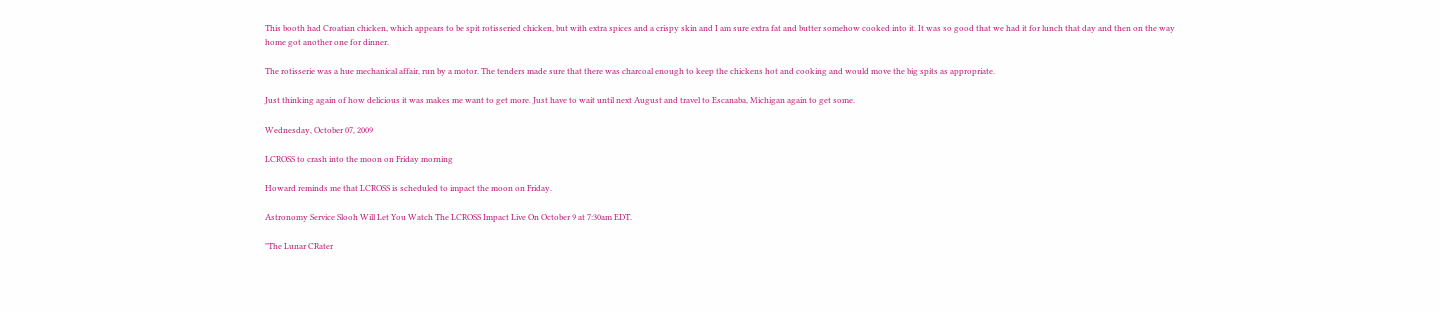This booth had Croatian chicken, which appears to be spit rotisseried chicken, but with extra spices and a crispy skin and I am sure extra fat and butter somehow cooked into it. It was so good that we had it for lunch that day and then on the way home got another one for dinner.

The rotisserie was a hue mechanical affair, run by a motor. The tenders made sure that there was charcoal enough to keep the chickens hot and cooking and would move the big spits as appropriate.

Just thinking again of how delicious it was makes me want to get more. Just have to wait until next August and travel to Escanaba, Michigan again to get some.

Wednesday, October 07, 2009

LCROSS to crash into the moon on Friday morning

Howard reminds me that LCROSS is scheduled to impact the moon on Friday.

Astronomy Service Slooh Will Let You Watch The LCROSS Impact Live On October 9 at 7:30am EDT.

"The Lunar CRater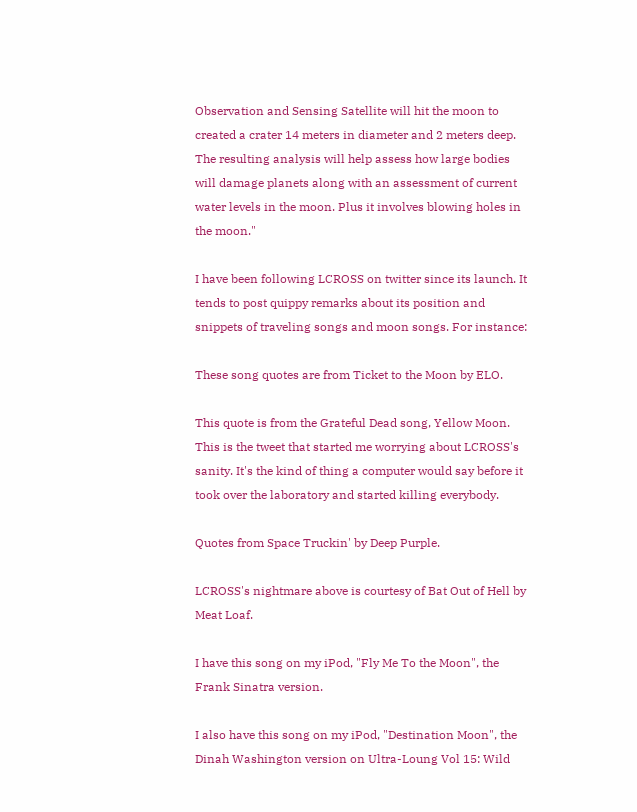Observation and Sensing Satellite will hit the moon to created a crater 14 meters in diameter and 2 meters deep. The resulting analysis will help assess how large bodies will damage planets along with an assessment of current water levels in the moon. Plus it involves blowing holes in the moon."

I have been following LCROSS on twitter since its launch. It tends to post quippy remarks about its position and snippets of traveling songs and moon songs. For instance:

These song quotes are from Ticket to the Moon by ELO.

This quote is from the Grateful Dead song, Yellow Moon. This is the tweet that started me worrying about LCROSS's sanity. It's the kind of thing a computer would say before it took over the laboratory and started killing everybody.

Quotes from Space Truckin' by Deep Purple.

LCROSS's nightmare above is courtesy of Bat Out of Hell by Meat Loaf.

I have this song on my iPod, "Fly Me To the Moon", the Frank Sinatra version.

I also have this song on my iPod, "Destination Moon", the Dinah Washington version on Ultra-Loung Vol 15: Wild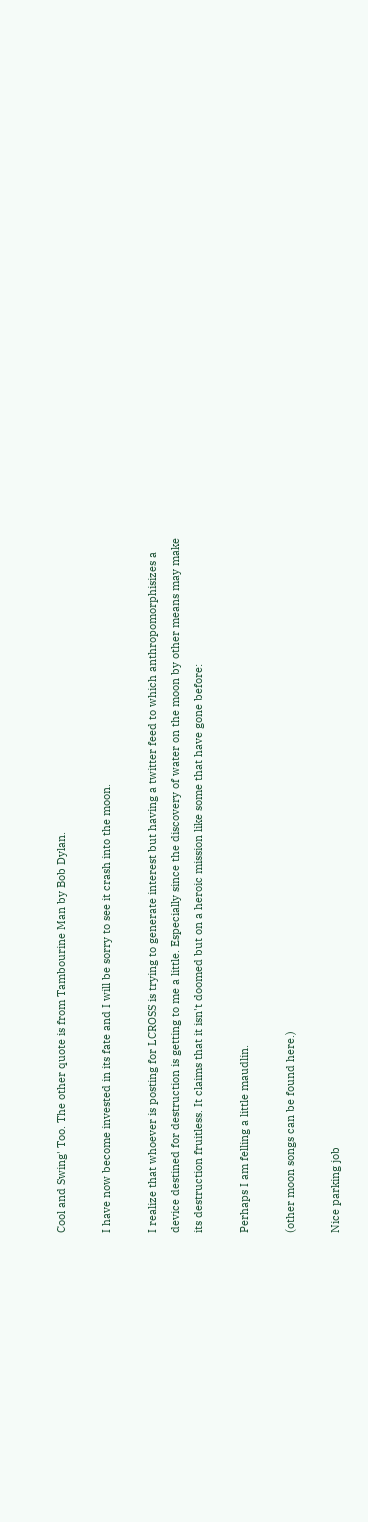Cool and Swing' Too. The other quote is from Tambourine Man by Bob Dylan.

I have now become invested in its fate and I will be sorry to see it crash into the moon.

I realize that whoever is posting for LCROSS is trying to generate interest but having a twitter feed to which anthropomorphisizes a device destined for destruction is getting to me a little. Especially since the discovery of water on the moon by other means may make its destruction fruitless. It claims that it isn't doomed but on a heroic mission like some that have gone before:

Perhaps I am felling a little maudlin.

(other moon songs can be found here.)

Nice parking job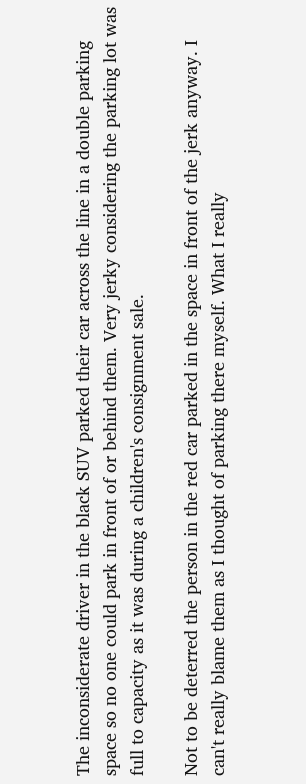The inconsiderate driver in the black SUV parked their car across the line in a double parking space so no one could park in front of or behind them. Very jerky considering the parking lot was full to capacity as it was during a children's consignment sale.

Not to be deterred the person in the red car parked in the space in front of the jerk anyway. I can't really blame them as I thought of parking there myself. What I really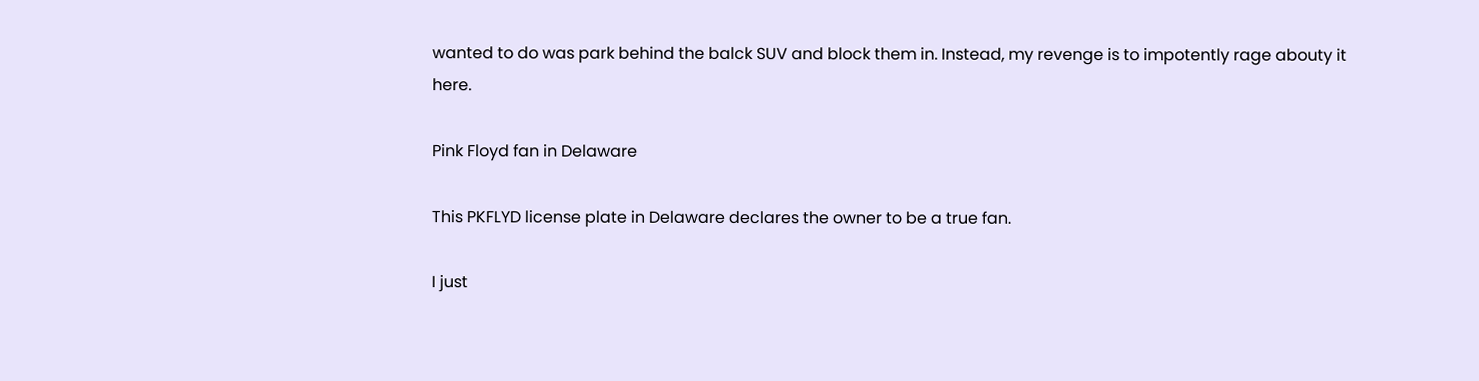wanted to do was park behind the balck SUV and block them in. Instead, my revenge is to impotently rage abouty it here.

Pink Floyd fan in Delaware

This PKFLYD license plate in Delaware declares the owner to be a true fan.

I just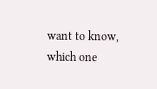want to know, which one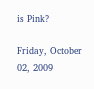is Pink?

Friday, October 02, 2009